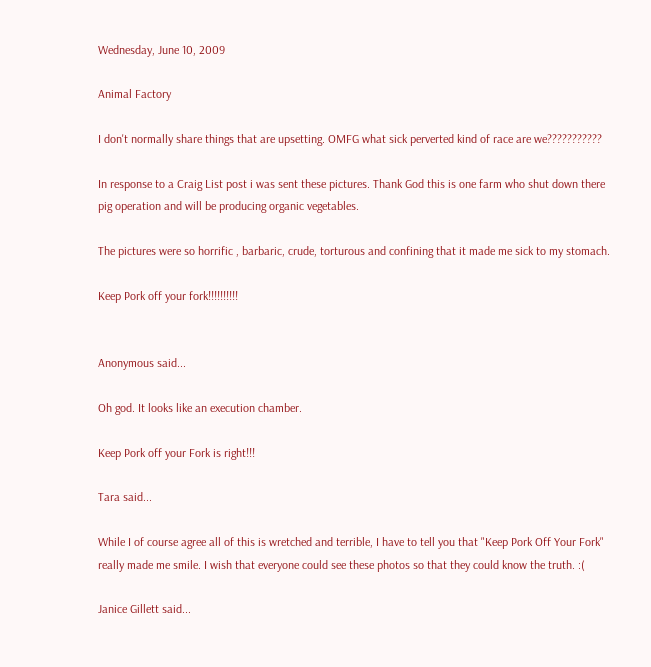Wednesday, June 10, 2009

Animal Factory

I don't normally share things that are upsetting. OMFG what sick perverted kind of race are we???????????

In response to a Craig List post i was sent these pictures. Thank God this is one farm who shut down there pig operation and will be producing organic vegetables.

The pictures were so horrific , barbaric, crude, torturous and confining that it made me sick to my stomach.

Keep Pork off your fork!!!!!!!!!!


Anonymous said...

Oh god. It looks like an execution chamber.

Keep Pork off your Fork is right!!!

Tara said...

While I of course agree all of this is wretched and terrible, I have to tell you that "Keep Pork Off Your Fork" really made me smile. I wish that everyone could see these photos so that they could know the truth. :(

Janice Gillett said...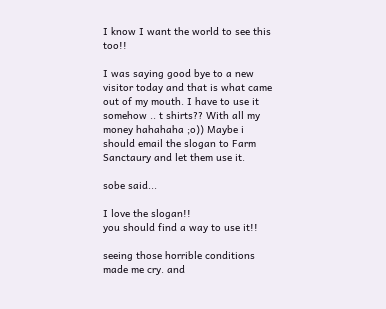I know I want the world to see this too!!

I was saying good bye to a new visitor today and that is what came out of my mouth. I have to use it somehow .. t shirts?? With all my money hahahaha ;o)) Maybe i should email the slogan to Farm Sanctaury and let them use it.

sobe said...

I love the slogan!!
you should find a way to use it!!

seeing those horrible conditions made me cry. and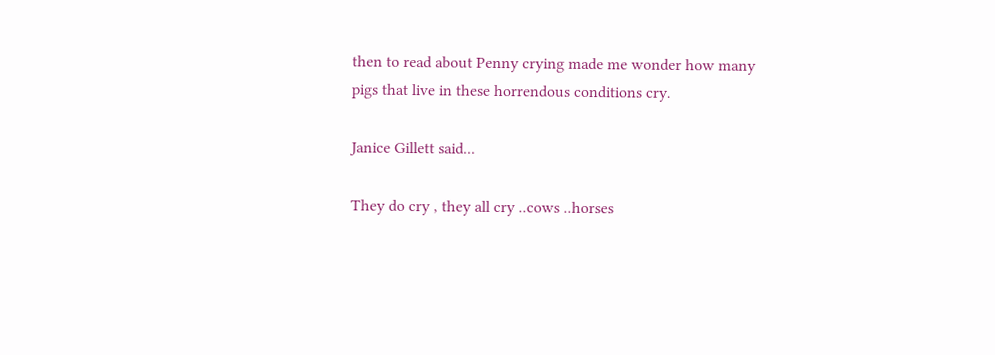then to read about Penny crying made me wonder how many pigs that live in these horrendous conditions cry.

Janice Gillett said...

They do cry , they all cry ..cows ..horses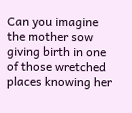Can you imagine the mother sow giving birth in one of those wretched places knowing her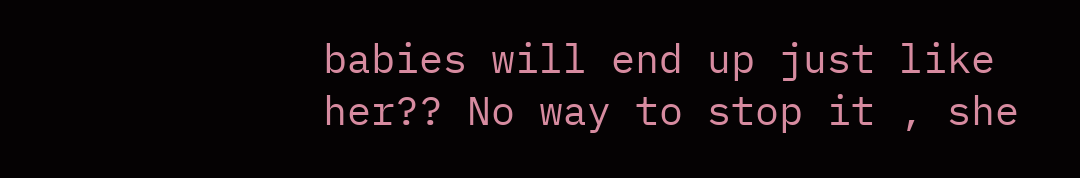babies will end up just like her?? No way to stop it , she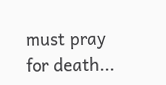must pray for death...